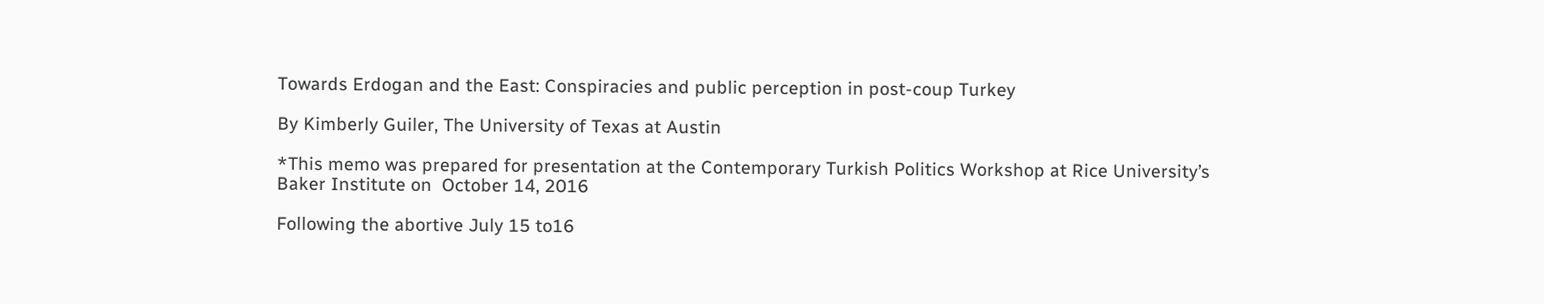Towards Erdogan and the East: Conspiracies and public perception in post-coup Turkey

By Kimberly Guiler, The University of Texas at Austin

*This memo was prepared for presentation at the Contemporary Turkish Politics Workshop at Rice University’s Baker Institute on  October 14, 2016

Following the abortive July 15 to16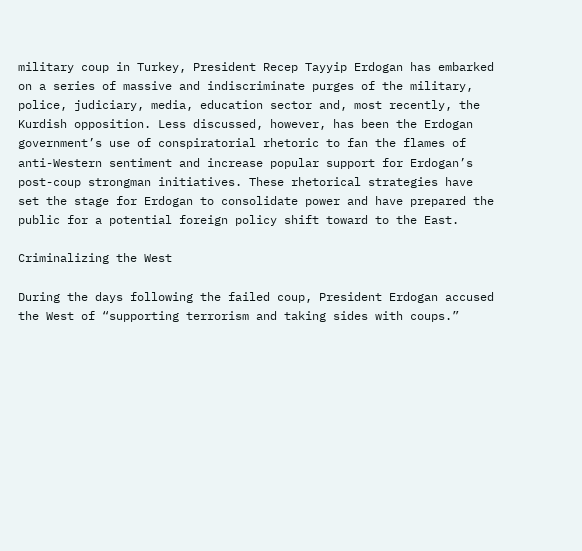military coup in Turkey, President Recep Tayyip Erdogan has embarked on a series of massive and indiscriminate purges of the military, police, judiciary, media, education sector and, most recently, the Kurdish opposition. Less discussed, however, has been the Erdogan government’s use of conspiratorial rhetoric to fan the flames of anti-Western sentiment and increase popular support for Erdogan’s post-coup strongman initiatives. These rhetorical strategies have set the stage for Erdogan to consolidate power and have prepared the public for a potential foreign policy shift toward to the East.

Criminalizing the West

During the days following the failed coup, President Erdogan accused the West of “supporting terrorism and taking sides with coups.”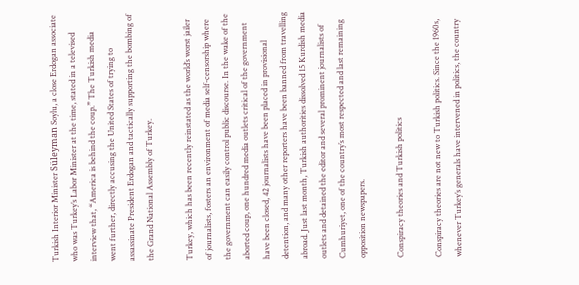Turkish Interior Minister Süleyman Soylu, a close Erdogan associate who was Turkey’s Labor Minister at the time, stated in a televised interview that, “America is behind the coup.” The Turkish media went further, directly accusing the United States of trying to assassinate President Erdogan and tactically supporting the bombing of the Grand National Assembly of Turkey.

Turkey, which has been recently reinstated as the world’s worst jailer of journalists, fosters an environment of media self-censorship where the government can easily control public discourse. In the wake of the aborted coup, one hundred media outlets critical of the government have been closed, 42 journalists have been placed in provisional detention, and many other reporters have been banned from travelling abroad. Just last month, Turkish authorities dissolved 15 Kurdish media outlets and detained the editor and several prominent journalists of Cumhuriyet, one of the country’s most respected and last remaining opposition newspapers.

Conspiracy theories and Turkish politics

Conspiracy theories are not new to Turkish politics. Since the 1960s, whenever Turkey’s generals have intervened in politics, the country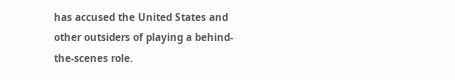has accused the United States and other outsiders of playing a behind-the-scenes role.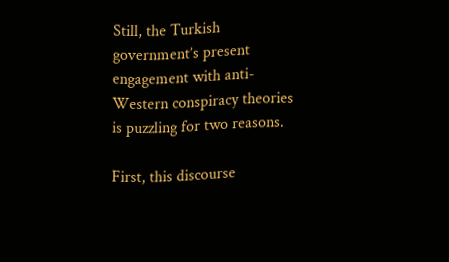Still, the Turkish government’s present engagement with anti-Western conspiracy theories is puzzling for two reasons.

First, this discourse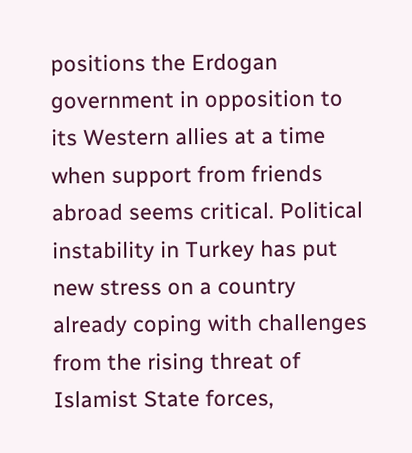positions the Erdogan government in opposition to its Western allies at a time when support from friends abroad seems critical. Political instability in Turkey has put new stress on a country already coping with challenges from the rising threat of Islamist State forces,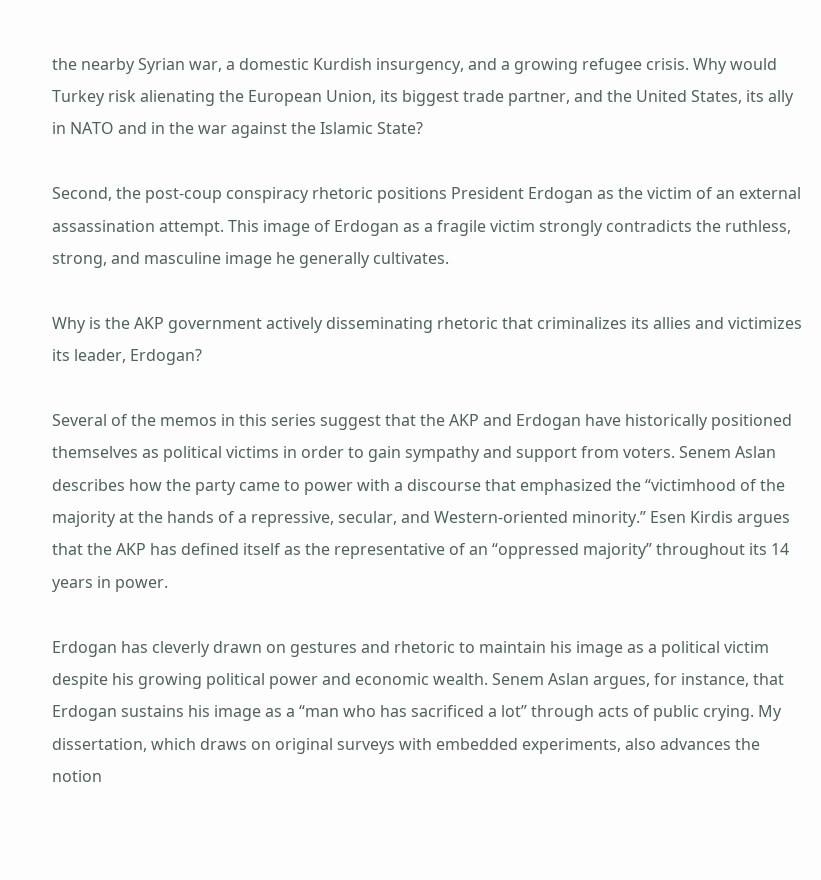the nearby Syrian war, a domestic Kurdish insurgency, and a growing refugee crisis. Why would Turkey risk alienating the European Union, its biggest trade partner, and the United States, its ally in NATO and in the war against the Islamic State?

Second, the post-coup conspiracy rhetoric positions President Erdogan as the victim of an external assassination attempt. This image of Erdogan as a fragile victim strongly contradicts the ruthless, strong, and masculine image he generally cultivates.

Why is the AKP government actively disseminating rhetoric that criminalizes its allies and victimizes its leader, Erdogan?

Several of the memos in this series suggest that the AKP and Erdogan have historically positioned themselves as political victims in order to gain sympathy and support from voters. Senem Aslan describes how the party came to power with a discourse that emphasized the “victimhood of the majority at the hands of a repressive, secular, and Western-oriented minority.” Esen Kirdis argues that the AKP has defined itself as the representative of an “oppressed majority” throughout its 14 years in power.

Erdogan has cleverly drawn on gestures and rhetoric to maintain his image as a political victim despite his growing political power and economic wealth. Senem Aslan argues, for instance, that Erdogan sustains his image as a “man who has sacrificed a lot” through acts of public crying. My dissertation, which draws on original surveys with embedded experiments, also advances the notion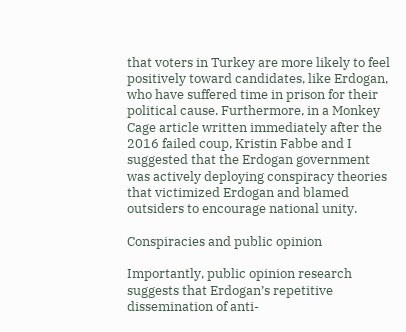that voters in Turkey are more likely to feel positively toward candidates, like Erdogan, who have suffered time in prison for their political cause. Furthermore, in a Monkey Cage article written immediately after the 2016 failed coup, Kristin Fabbe and I suggested that the Erdogan government was actively deploying conspiracy theories that victimized Erdogan and blamed outsiders to encourage national unity.

Conspiracies and public opinion

Importantly, public opinion research suggests that Erdogan’s repetitive dissemination of anti-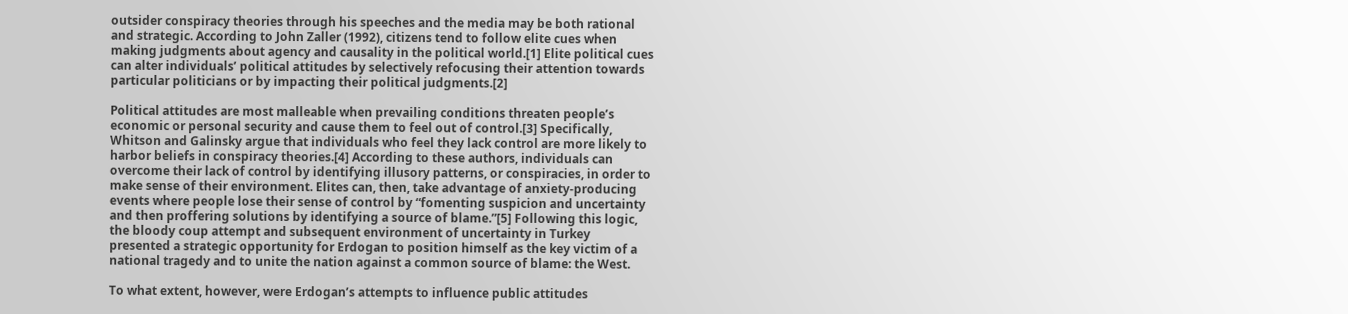outsider conspiracy theories through his speeches and the media may be both rational and strategic. According to John Zaller (1992), citizens tend to follow elite cues when making judgments about agency and causality in the political world.[1] Elite political cues can alter individuals’ political attitudes by selectively refocusing their attention towards particular politicians or by impacting their political judgments.[2]

Political attitudes are most malleable when prevailing conditions threaten people’s economic or personal security and cause them to feel out of control.[3] Specifically, Whitson and Galinsky argue that individuals who feel they lack control are more likely to harbor beliefs in conspiracy theories.[4] According to these authors, individuals can overcome their lack of control by identifying illusory patterns, or conspiracies, in order to make sense of their environment. Elites can, then, take advantage of anxiety-producing events where people lose their sense of control by “fomenting suspicion and uncertainty and then proffering solutions by identifying a source of blame.”[5] Following this logic, the bloody coup attempt and subsequent environment of uncertainty in Turkey presented a strategic opportunity for Erdogan to position himself as the key victim of a national tragedy and to unite the nation against a common source of blame: the West.

To what extent, however, were Erdogan’s attempts to influence public attitudes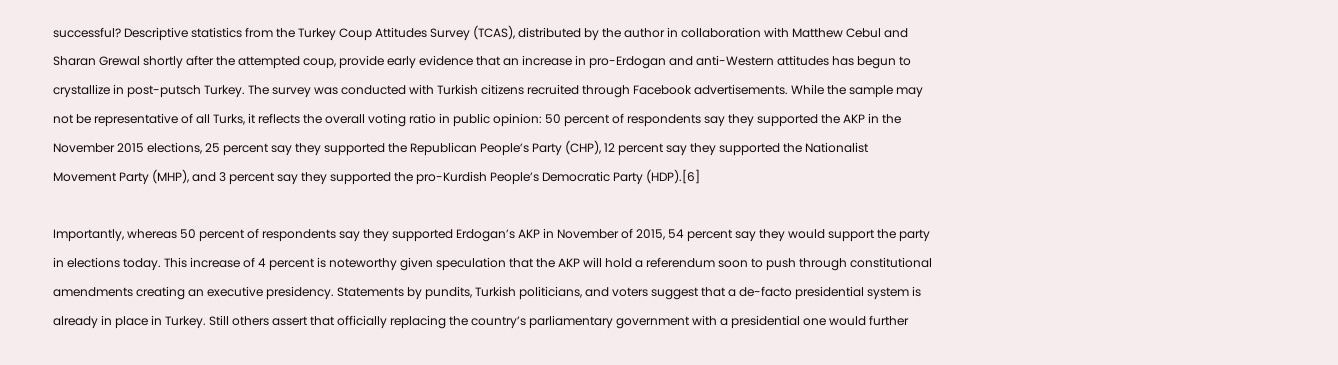successful? Descriptive statistics from the Turkey Coup Attitudes Survey (TCAS), distributed by the author in collaboration with Matthew Cebul and Sharan Grewal shortly after the attempted coup, provide early evidence that an increase in pro-Erdogan and anti-Western attitudes has begun to crystallize in post-putsch Turkey. The survey was conducted with Turkish citizens recruited through Facebook advertisements. While the sample may not be representative of all Turks, it reflects the overall voting ratio in public opinion: 50 percent of respondents say they supported the AKP in the November 2015 elections, 25 percent say they supported the Republican People’s Party (CHP), 12 percent say they supported the Nationalist Movement Party (MHP), and 3 percent say they supported the pro-Kurdish People’s Democratic Party (HDP).[6]

Importantly, whereas 50 percent of respondents say they supported Erdogan’s AKP in November of 2015, 54 percent say they would support the party in elections today. This increase of 4 percent is noteworthy given speculation that the AKP will hold a referendum soon to push through constitutional amendments creating an executive presidency. Statements by pundits, Turkish politicians, and voters suggest that a de-facto presidential system is already in place in Turkey. Still others assert that officially replacing the country’s parliamentary government with a presidential one would further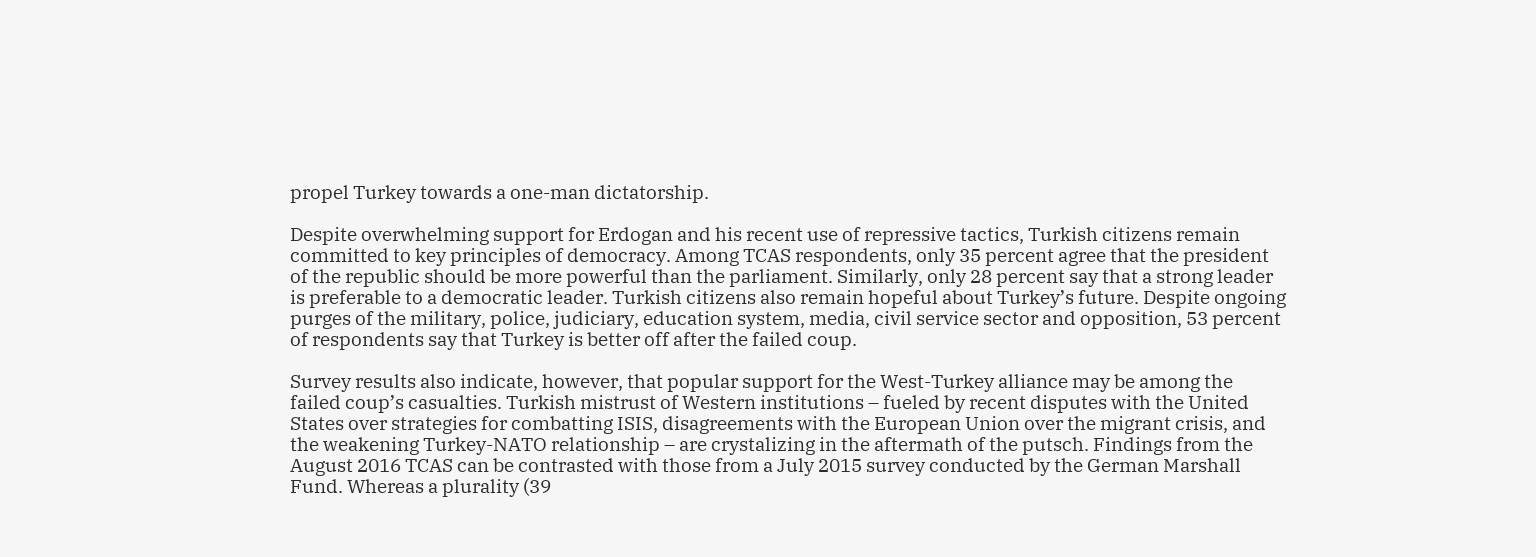propel Turkey towards a one-man dictatorship.

Despite overwhelming support for Erdogan and his recent use of repressive tactics, Turkish citizens remain committed to key principles of democracy. Among TCAS respondents, only 35 percent agree that the president of the republic should be more powerful than the parliament. Similarly, only 28 percent say that a strong leader is preferable to a democratic leader. Turkish citizens also remain hopeful about Turkey’s future. Despite ongoing purges of the military, police, judiciary, education system, media, civil service sector and opposition, 53 percent of respondents say that Turkey is better off after the failed coup.

Survey results also indicate, however, that popular support for the West-Turkey alliance may be among the failed coup’s casualties. Turkish mistrust of Western institutions – fueled by recent disputes with the United States over strategies for combatting ISIS, disagreements with the European Union over the migrant crisis, and the weakening Turkey-NATO relationship – are crystalizing in the aftermath of the putsch. Findings from the August 2016 TCAS can be contrasted with those from a July 2015 survey conducted by the German Marshall Fund. Whereas a plurality (39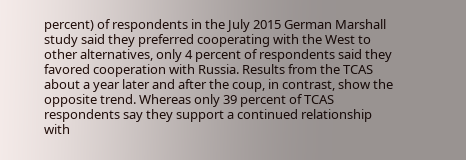percent) of respondents in the July 2015 German Marshall study said they preferred cooperating with the West to other alternatives, only 4 percent of respondents said they favored cooperation with Russia. Results from the TCAS about a year later and after the coup, in contrast, show the opposite trend. Whereas only 39 percent of TCAS respondents say they support a continued relationship with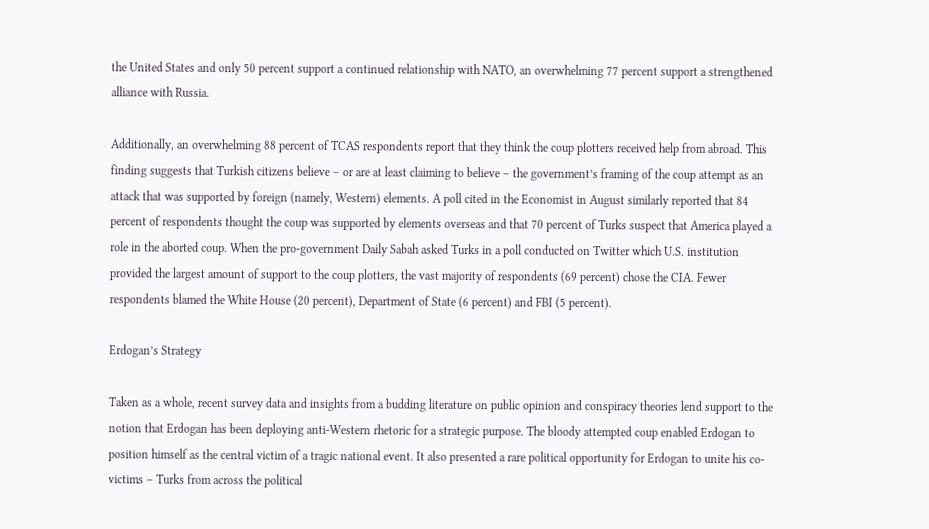the United States and only 50 percent support a continued relationship with NATO, an overwhelming 77 percent support a strengthened alliance with Russia.

Additionally, an overwhelming 88 percent of TCAS respondents report that they think the coup plotters received help from abroad. This finding suggests that Turkish citizens believe – or are at least claiming to believe – the government’s framing of the coup attempt as an attack that was supported by foreign (namely, Western) elements. A poll cited in the Economist in August similarly reported that 84 percent of respondents thought the coup was supported by elements overseas and that 70 percent of Turks suspect that America played a role in the aborted coup. When the pro-government Daily Sabah asked Turks in a poll conducted on Twitter which U.S. institution provided the largest amount of support to the coup plotters, the vast majority of respondents (69 percent) chose the CIA. Fewer respondents blamed the White House (20 percent), Department of State (6 percent) and FBI (5 percent).

Erdogan’s Strategy

Taken as a whole, recent survey data and insights from a budding literature on public opinion and conspiracy theories lend support to the notion that Erdogan has been deploying anti-Western rhetoric for a strategic purpose. The bloody attempted coup enabled Erdogan to position himself as the central victim of a tragic national event. It also presented a rare political opportunity for Erdogan to unite his co-victims – Turks from across the political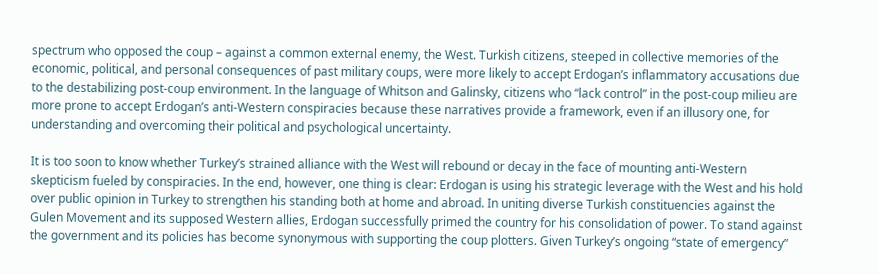spectrum who opposed the coup – against a common external enemy, the West. Turkish citizens, steeped in collective memories of the economic, political, and personal consequences of past military coups, were more likely to accept Erdogan’s inflammatory accusations due to the destabilizing post-coup environment. In the language of Whitson and Galinsky, citizens who “lack control” in the post-coup milieu are more prone to accept Erdogan’s anti-Western conspiracies because these narratives provide a framework, even if an illusory one, for understanding and overcoming their political and psychological uncertainty.

It is too soon to know whether Turkey’s strained alliance with the West will rebound or decay in the face of mounting anti-Western skepticism fueled by conspiracies. In the end, however, one thing is clear: Erdogan is using his strategic leverage with the West and his hold over public opinion in Turkey to strengthen his standing both at home and abroad. In uniting diverse Turkish constituencies against the Gulen Movement and its supposed Western allies, Erdogan successfully primed the country for his consolidation of power. To stand against the government and its policies has become synonymous with supporting the coup plotters. Given Turkey’s ongoing “state of emergency”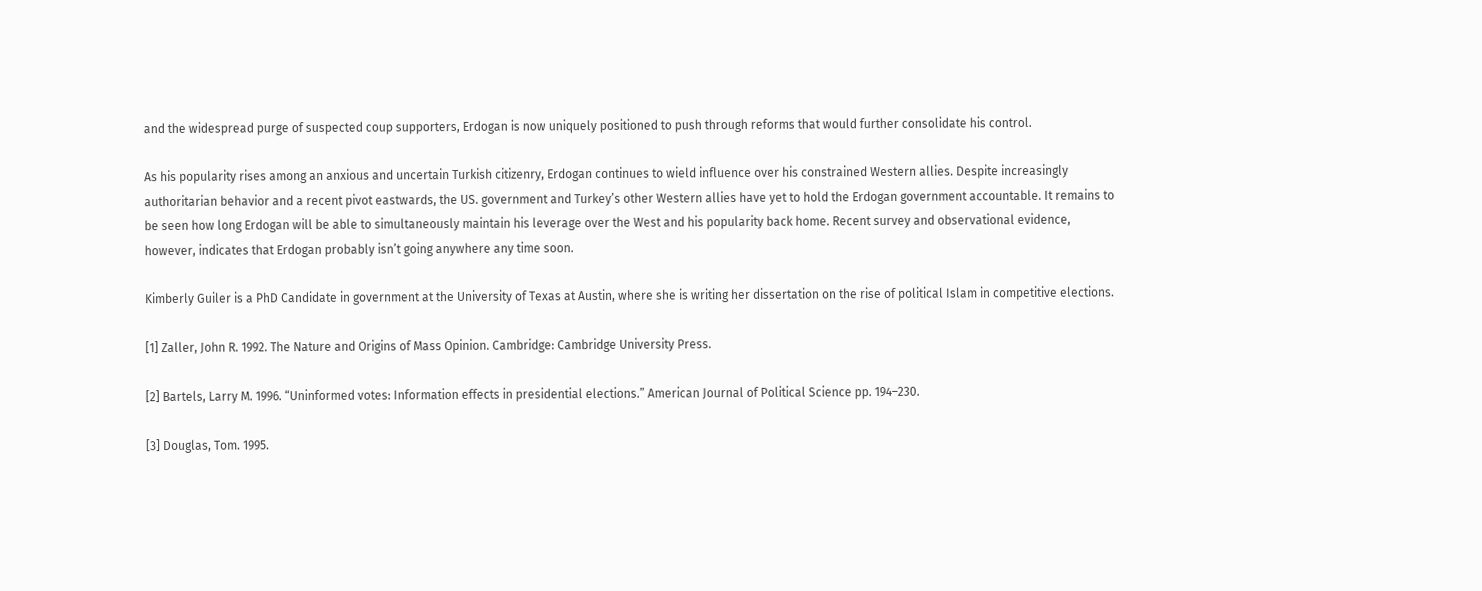and the widespread purge of suspected coup supporters, Erdogan is now uniquely positioned to push through reforms that would further consolidate his control.

As his popularity rises among an anxious and uncertain Turkish citizenry, Erdogan continues to wield influence over his constrained Western allies. Despite increasingly authoritarian behavior and a recent pivot eastwards, the US. government and Turkey’s other Western allies have yet to hold the Erdogan government accountable. It remains to be seen how long Erdogan will be able to simultaneously maintain his leverage over the West and his popularity back home. Recent survey and observational evidence, however, indicates that Erdogan probably isn’t going anywhere any time soon.

Kimberly Guiler is a PhD Candidate in government at the University of Texas at Austin, where she is writing her dissertation on the rise of political Islam in competitive elections.

[1] Zaller, John R. 1992. The Nature and Origins of Mass Opinion. Cambridge: Cambridge University Press.

[2] Bartels, Larry M. 1996. “Uninformed votes: Information effects in presidential elections.” American Journal of Political Science pp. 194–230.

[3] Douglas, Tom. 1995.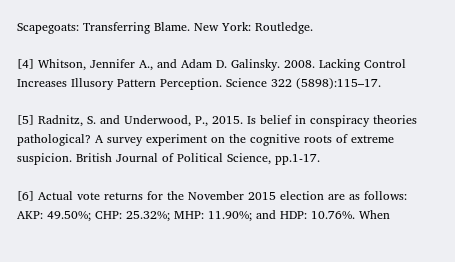Scapegoats: Transferring Blame. New York: Routledge.

[4] Whitson, Jennifer A., and Adam D. Galinsky. 2008. Lacking Control Increases Illusory Pattern Perception. Science 322 (5898):115–17.

[5] Radnitz, S. and Underwood, P., 2015. Is belief in conspiracy theories pathological? A survey experiment on the cognitive roots of extreme suspicion. British Journal of Political Science, pp.1-17.

[6] Actual vote returns for the November 2015 election are as follows: AKP: 49.50%; CHP: 25.32%; MHP: 11.90%; and HDP: 10.76%. When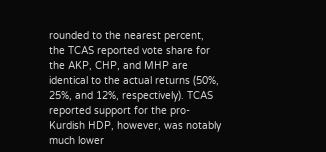rounded to the nearest percent, the TCAS reported vote share for the AKP, CHP, and MHP are identical to the actual returns (50%, 25%, and 12%, respectively). TCAS reported support for the pro-Kurdish HDP, however, was notably much lower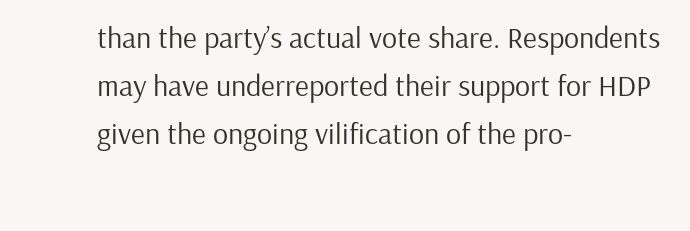than the party’s actual vote share. Respondents may have underreported their support for HDP given the ongoing vilification of the pro-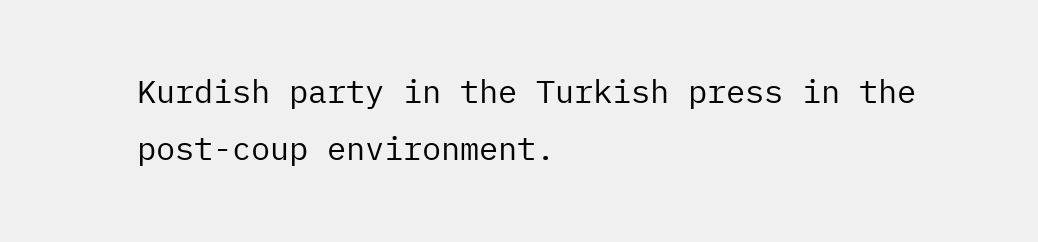Kurdish party in the Turkish press in the post-coup environment.